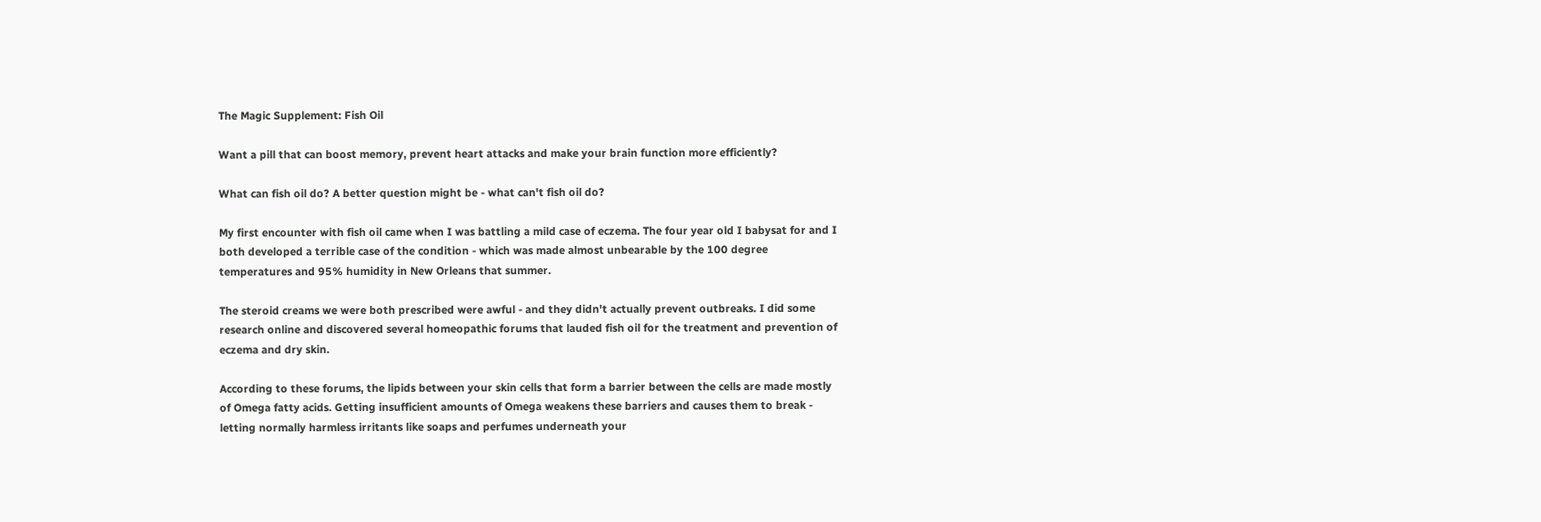The Magic Supplement: Fish Oil

Want a pill that can boost memory, prevent heart attacks and make your brain function more efficiently?

What can fish oil do? A better question might be - what can't fish oil do?

My first encounter with fish oil came when I was battling a mild case of eczema. The four year old I babysat for and I both developed a terrible case of the condition - which was made almost unbearable by the 100 degree temperatures and 95% humidity in New Orleans that summer.

The steroid creams we were both prescribed were awful - and they didn't actually prevent outbreaks. I did some research online and discovered several homeopathic forums that lauded fish oil for the treatment and prevention of eczema and dry skin.

According to these forums, the lipids between your skin cells that form a barrier between the cells are made mostly of Omega fatty acids. Getting insufficient amounts of Omega weakens these barriers and causes them to break - letting normally harmless irritants like soaps and perfumes underneath your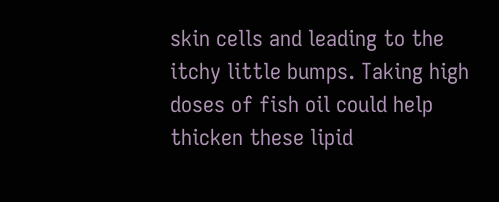skin cells and leading to the itchy little bumps. Taking high doses of fish oil could help thicken these lipid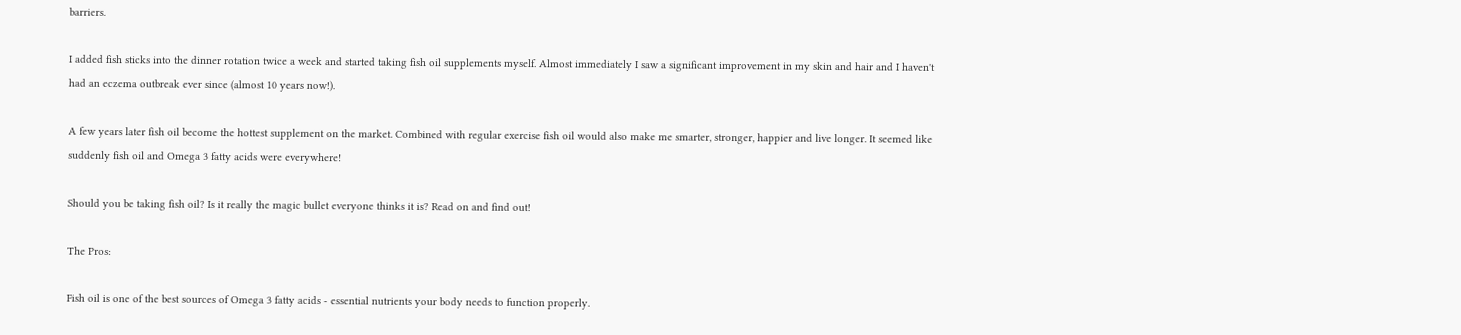barriers.

I added fish sticks into the dinner rotation twice a week and started taking fish oil supplements myself. Almost immediately I saw a significant improvement in my skin and hair and I haven't had an eczema outbreak ever since (almost 10 years now!).

A few years later fish oil become the hottest supplement on the market. Combined with regular exercise fish oil would also make me smarter, stronger, happier and live longer. It seemed like suddenly fish oil and Omega 3 fatty acids were everywhere!

Should you be taking fish oil? Is it really the magic bullet everyone thinks it is? Read on and find out!

The Pros:

Fish oil is one of the best sources of Omega 3 fatty acids - essential nutrients your body needs to function properly.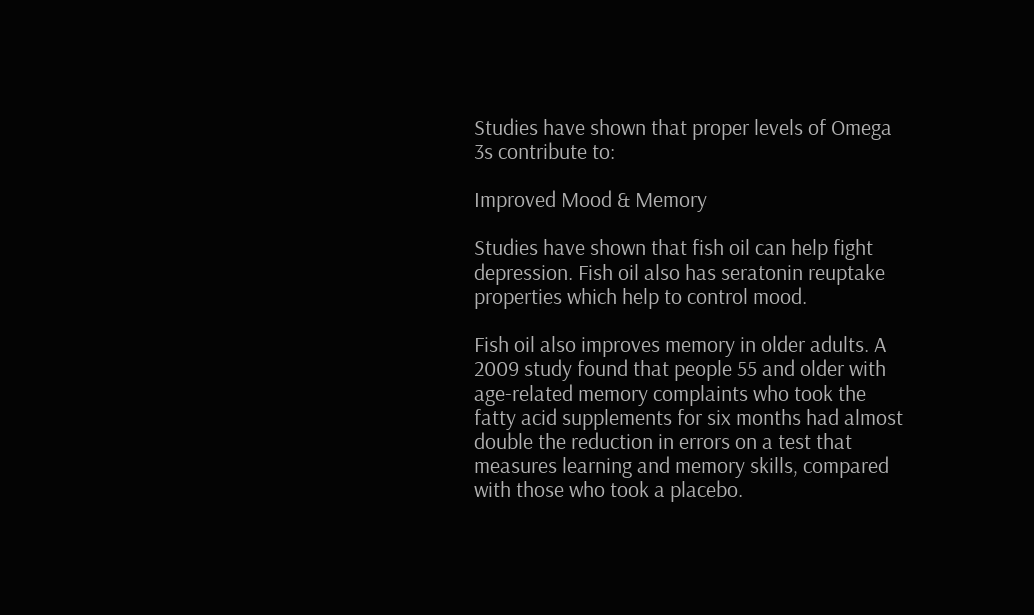Studies have shown that proper levels of Omega 3s contribute to:

Improved Mood & Memory

Studies have shown that fish oil can help fight depression. Fish oil also has seratonin reuptake properties which help to control mood.

Fish oil also improves memory in older adults. A 2009 study found that people 55 and older with age-related memory complaints who took the fatty acid supplements for six months had almost double the reduction in errors on a test that measures learning and memory skills, compared with those who took a placebo.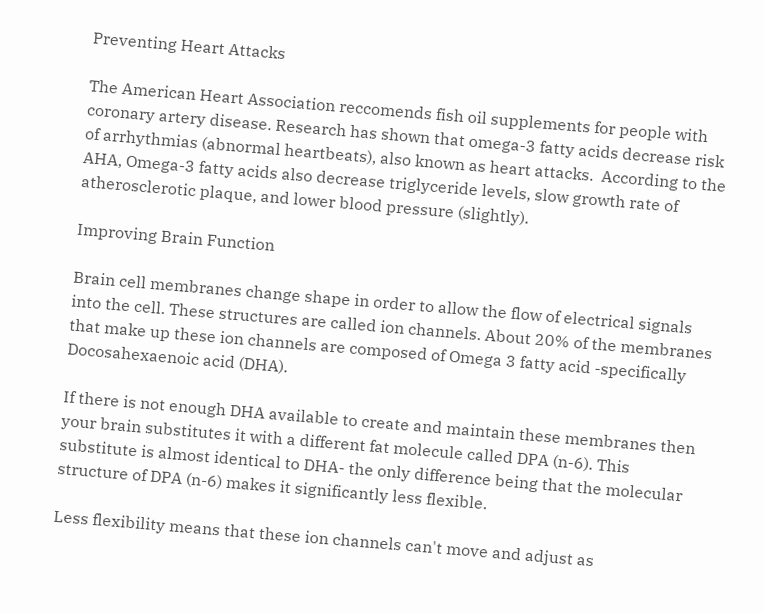Preventing Heart Attacks

The American Heart Association reccomends fish oil supplements for people with coronary artery disease. Research has shown that omega-3 fatty acids decrease risk of arrhythmias (abnormal heartbeats), also known as heart attacks.  According to the AHA, Omega-3 fatty acids also decrease triglyceride levels, slow growth rate of atherosclerotic plaque, and lower blood pressure (slightly).

Improving Brain Function

Brain cell membranes change shape in order to allow the flow of electrical signals into the cell. These structures are called ion channels. About 20% of the membranes that make up these ion channels are composed of Omega 3 fatty acid -specifically Docosahexaenoic acid (DHA).

If there is not enough DHA available to create and maintain these membranes then your brain substitutes it with a different fat molecule called DPA (n-6). This substitute is almost identical to DHA- the only difference being that the molecular structure of DPA (n-6) makes it significantly less flexible.

Less flexibility means that these ion channels can't move and adjust as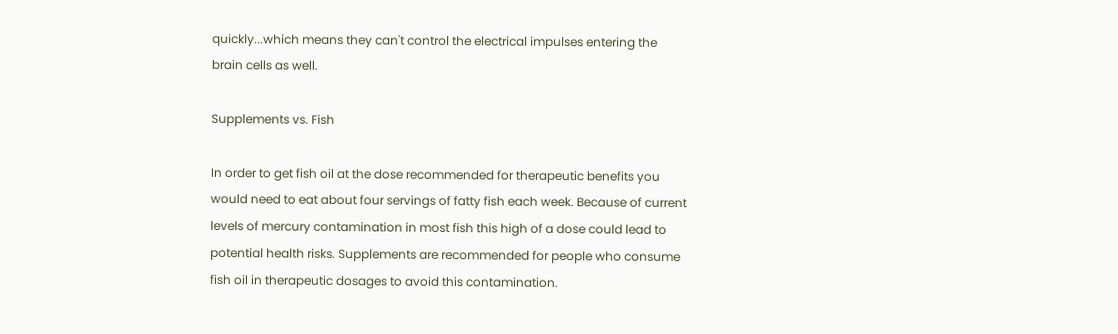quickly...which means they can't control the electrical impulses entering the brain cells as well.

Supplements vs. Fish

In order to get fish oil at the dose recommended for therapeutic benefits you would need to eat about four servings of fatty fish each week. Because of current levels of mercury contamination in most fish this high of a dose could lead to potential health risks. Supplements are recommended for people who consume fish oil in therapeutic dosages to avoid this contamination.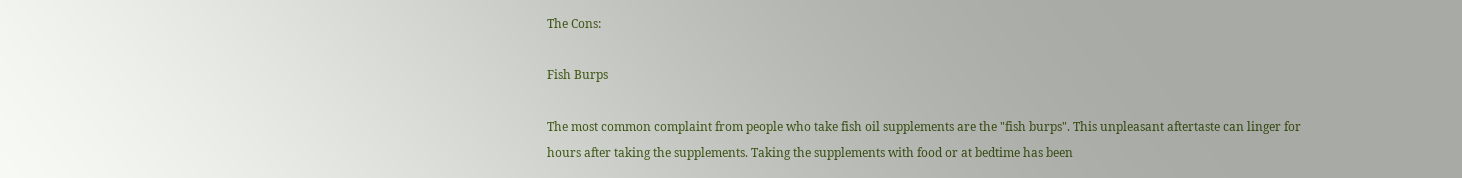The Cons:

Fish Burps

The most common complaint from people who take fish oil supplements are the "fish burps". This unpleasant aftertaste can linger for hours after taking the supplements. Taking the supplements with food or at bedtime has been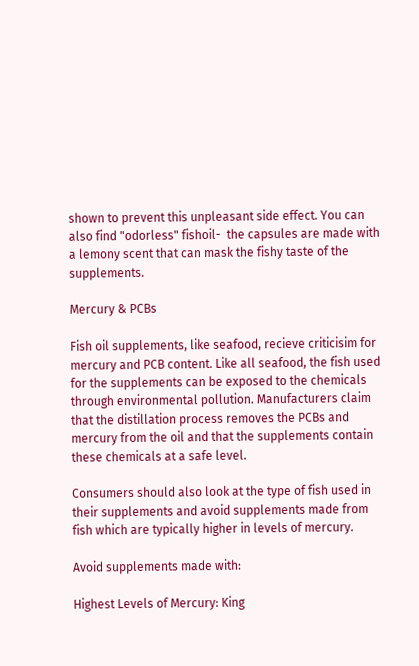shown to prevent this unpleasant side effect. You can also find "odorless" fishoil-  the capsules are made with a lemony scent that can mask the fishy taste of the supplements.

Mercury & PCBs

Fish oil supplements, like seafood, recieve criticisim for mercury and PCB content. Like all seafood, the fish used for the supplements can be exposed to the chemicals through environmental pollution. Manufacturers claim that the distillation process removes the PCBs and mercury from the oil and that the supplements contain these chemicals at a safe level.

Consumers should also look at the type of fish used in their supplements and avoid supplements made from fish which are typically higher in levels of mercury.

Avoid supplements made with:

Highest Levels of Mercury: King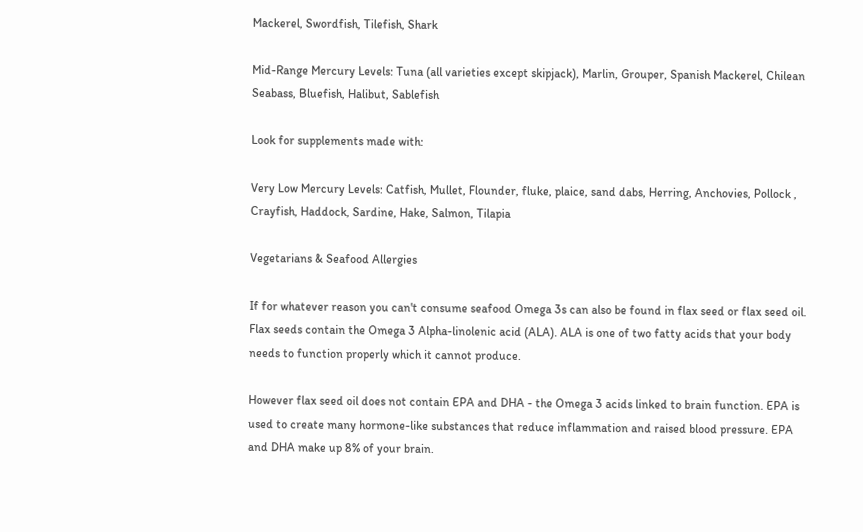Mackerel, Swordfish, Tilefish, Shark

Mid-Range Mercury Levels: Tuna (all varieties except skipjack), Marlin, Grouper, Spanish Mackerel, Chilean Seabass, Bluefish, Halibut, Sablefish

Look for supplements made with:

Very Low Mercury Levels: Catfish, Mullet, Flounder, fluke, plaice, sand dabs, Herring, Anchovies, Pollock , Crayfish, Haddock, Sardine, Hake, Salmon, Tilapia

Vegetarians & Seafood Allergies

If for whatever reason you can't consume seafood Omega 3s can also be found in flax seed or flax seed oil. Flax seeds contain the Omega 3 Alpha-linolenic acid (ALA). ALA is one of two fatty acids that your body needs to function properly which it cannot produce.

However flax seed oil does not contain EPA and DHA - the Omega 3 acids linked to brain function. EPA is used to create many hormone-like substances that reduce inflammation and raised blood pressure. EPA and DHA make up 8% of your brain.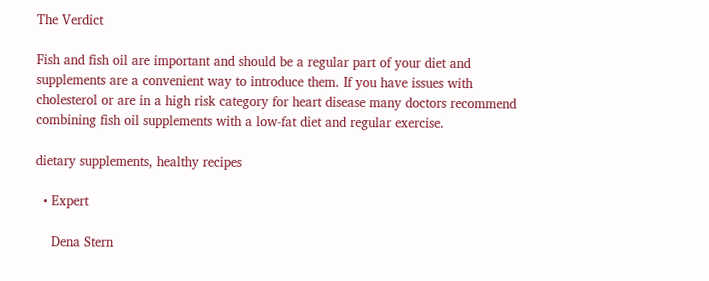The Verdict

Fish and fish oil are important and should be a regular part of your diet and supplements are a convenient way to introduce them. If you have issues with cholesterol or are in a high risk category for heart disease many doctors recommend combining fish oil supplements with a low-fat diet and regular exercise.

dietary supplements, healthy recipes

  • Expert

    Dena Stern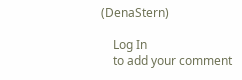(DenaStern)

    Log In
    to add your comment